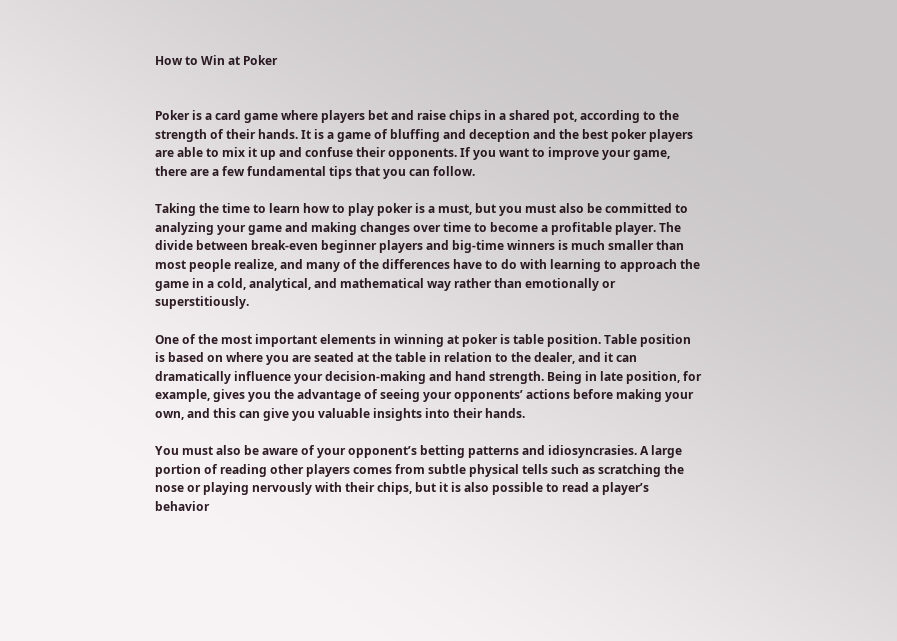How to Win at Poker


Poker is a card game where players bet and raise chips in a shared pot, according to the strength of their hands. It is a game of bluffing and deception and the best poker players are able to mix it up and confuse their opponents. If you want to improve your game, there are a few fundamental tips that you can follow.

Taking the time to learn how to play poker is a must, but you must also be committed to analyzing your game and making changes over time to become a profitable player. The divide between break-even beginner players and big-time winners is much smaller than most people realize, and many of the differences have to do with learning to approach the game in a cold, analytical, and mathematical way rather than emotionally or superstitiously.

One of the most important elements in winning at poker is table position. Table position is based on where you are seated at the table in relation to the dealer, and it can dramatically influence your decision-making and hand strength. Being in late position, for example, gives you the advantage of seeing your opponents’ actions before making your own, and this can give you valuable insights into their hands.

You must also be aware of your opponent’s betting patterns and idiosyncrasies. A large portion of reading other players comes from subtle physical tells such as scratching the nose or playing nervously with their chips, but it is also possible to read a player’s behavior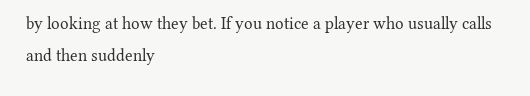by looking at how they bet. If you notice a player who usually calls and then suddenly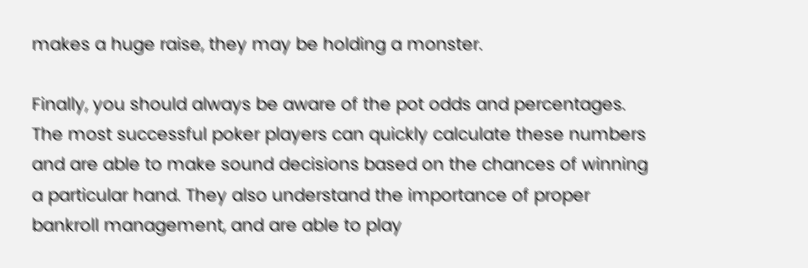makes a huge raise, they may be holding a monster.

Finally, you should always be aware of the pot odds and percentages. The most successful poker players can quickly calculate these numbers and are able to make sound decisions based on the chances of winning a particular hand. They also understand the importance of proper bankroll management, and are able to play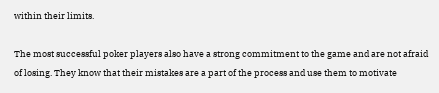within their limits.

The most successful poker players also have a strong commitment to the game and are not afraid of losing. They know that their mistakes are a part of the process and use them to motivate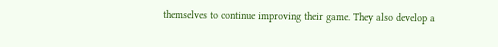themselves to continue improving their game. They also develop a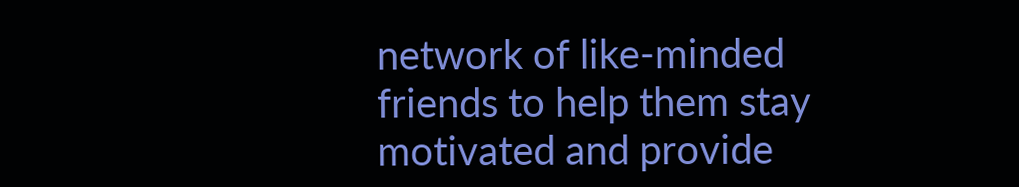network of like-minded friends to help them stay motivated and provide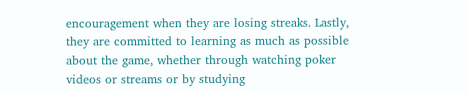encouragement when they are losing streaks. Lastly, they are committed to learning as much as possible about the game, whether through watching poker videos or streams or by studying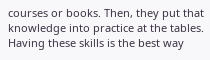courses or books. Then, they put that knowledge into practice at the tables. Having these skills is the best way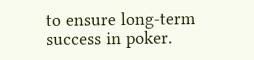to ensure long-term success in poker.